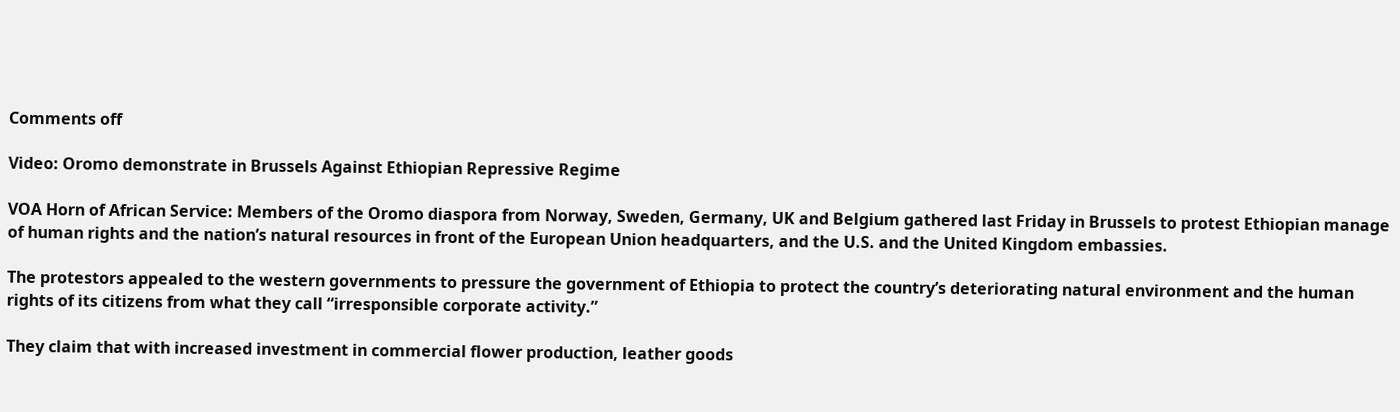Comments off

Video: Oromo demonstrate in Brussels Against Ethiopian Repressive Regime

VOA Horn of African Service: Members of the Oromo diaspora from Norway, Sweden, Germany, UK and Belgium gathered last Friday in Brussels to protest Ethiopian manage of human rights and the nation’s natural resources in front of the European Union headquarters, and the U.S. and the United Kingdom embassies.

The protestors appealed to the western governments to pressure the government of Ethiopia to protect the country’s deteriorating natural environment and the human rights of its citizens from what they call “irresponsible corporate activity.”

They claim that with increased investment in commercial flower production, leather goods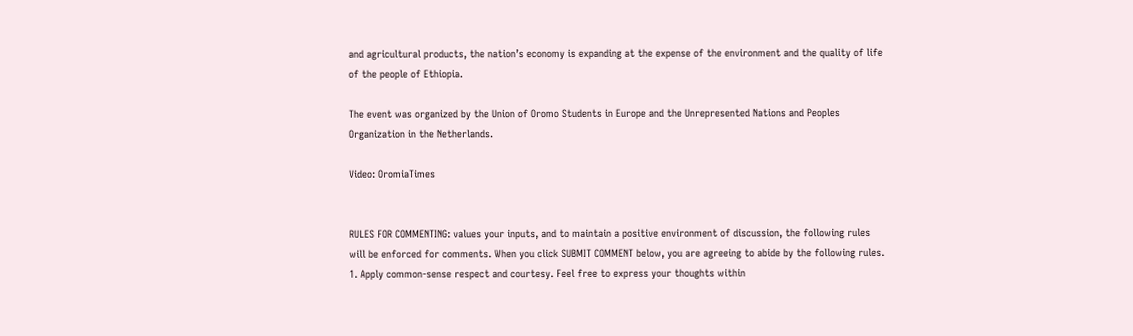and agricultural products, the nation’s economy is expanding at the expense of the environment and the quality of life of the people of Ethiopia.

The event was organized by the Union of Oromo Students in Europe and the Unrepresented Nations and Peoples Organization in the Netherlands.

Video: OromiaTimes


RULES FOR COMMENTING: values your inputs, and to maintain a positive environment of discussion, the following rules will be enforced for comments. When you click SUBMIT COMMENT below, you are agreeing to abide by the following rules.
1. Apply common-sense respect and courtesy. Feel free to express your thoughts within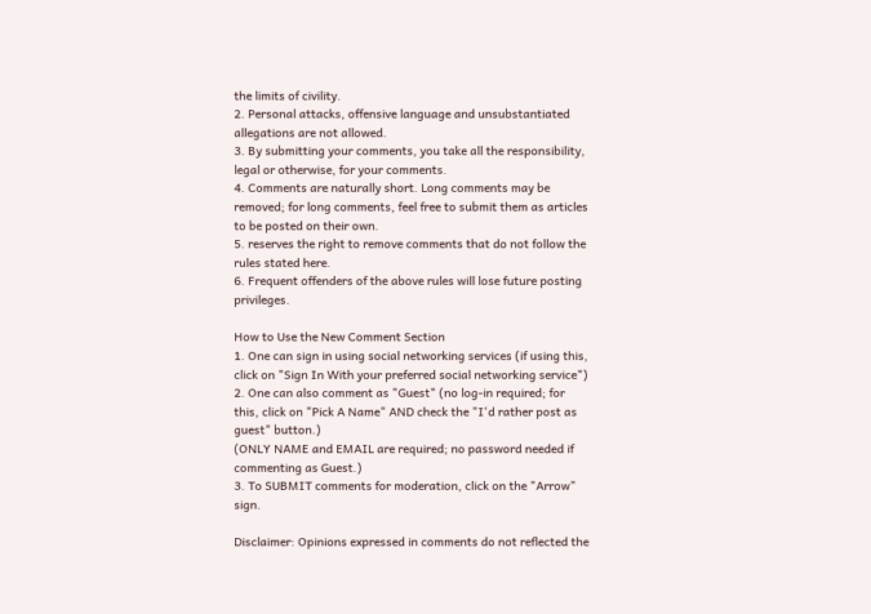the limits of civility.
2. Personal attacks, offensive language and unsubstantiated allegations are not allowed.
3. By submitting your comments, you take all the responsibility, legal or otherwise, for your comments.
4. Comments are naturally short. Long comments may be removed; for long comments, feel free to submit them as articles to be posted on their own.
5. reserves the right to remove comments that do not follow the rules stated here.
6. Frequent offenders of the above rules will lose future posting privileges.

How to Use the New Comment Section
1. One can sign in using social networking services (if using this, click on "Sign In With your preferred social networking service")
2. One can also comment as "Guest" (no log-in required; for this, click on "Pick A Name" AND check the "I'd rather post as guest" button.)
(ONLY NAME and EMAIL are required; no password needed if commenting as Guest.)
3. To SUBMIT comments for moderation, click on the "Arrow" sign.

Disclaimer: Opinions expressed in comments do not reflected the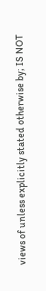views of unless explicitly stated otherwise by; IS NOT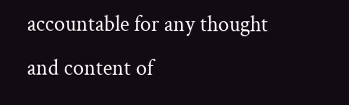accountable for any thought and content of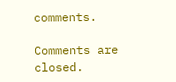comments.

Comments are closed.